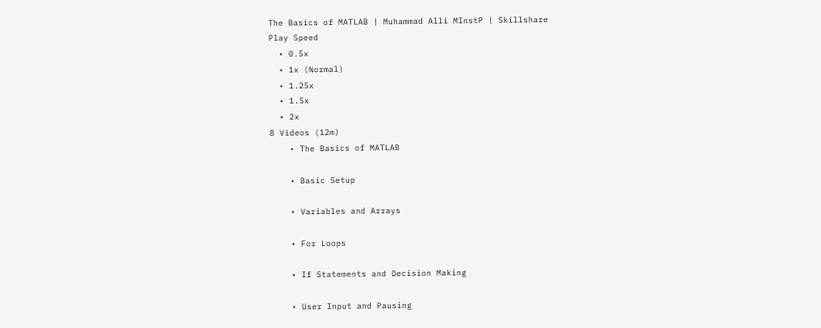The Basics of MATLAB | Muhammad Alli MInstP | Skillshare
Play Speed
  • 0.5x
  • 1x (Normal)
  • 1.25x
  • 1.5x
  • 2x
8 Videos (12m)
    • The Basics of MATLAB

    • Basic Setup

    • Variables and Arrays

    • For Loops

    • If Statements and Decision Making

    • User Input and Pausing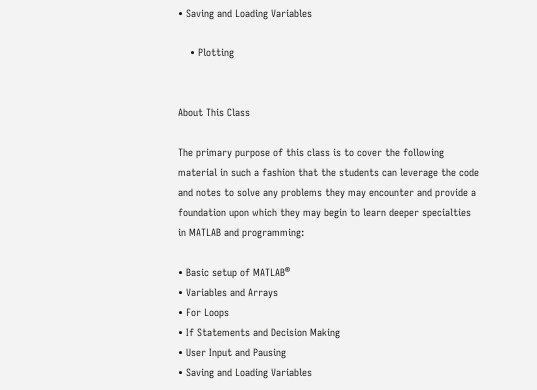• Saving and Loading Variables

    • Plotting


About This Class

The primary purpose of this class is to cover the following material in such a fashion that the students can leverage the code and notes to solve any problems they may encounter and provide a foundation upon which they may begin to learn deeper specialties in MATLAB and programming:

• Basic setup of MATLAB®
• Variables and Arrays
• For Loops
• If Statements and Decision Making
• User Input and Pausing
• Saving and Loading Variables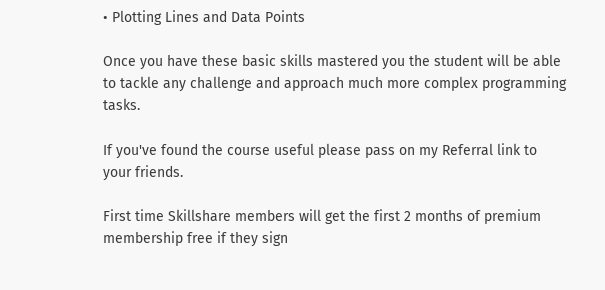• Plotting Lines and Data Points

Once you have these basic skills mastered you the student will be able to tackle any challenge and approach much more complex programming tasks.

If you've found the course useful please pass on my Referral link to your friends.

First time Skillshare members will get the first 2 months of premium membership free if they sign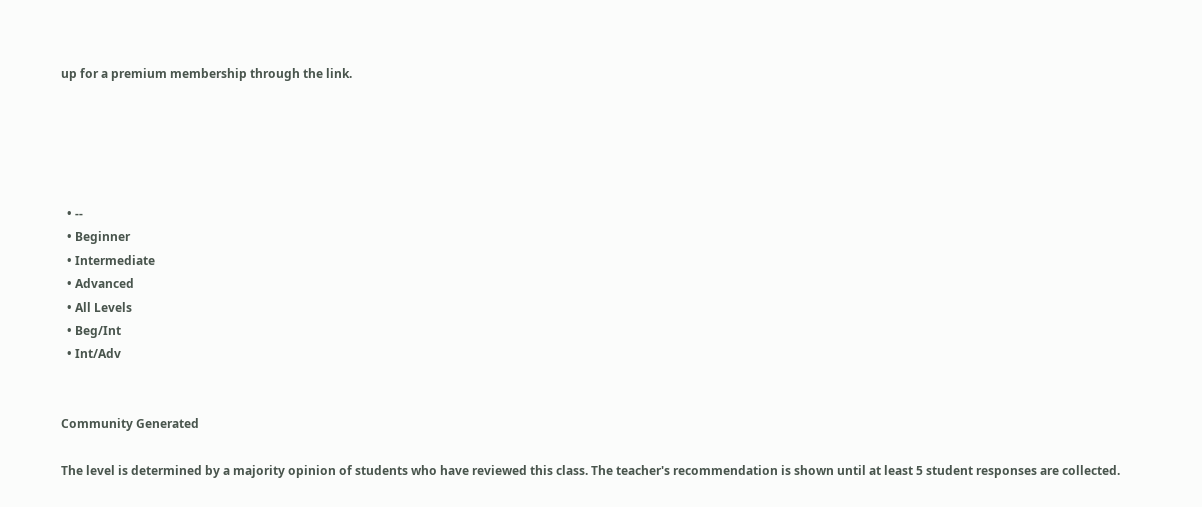up for a premium membership through the link.





  • --
  • Beginner
  • Intermediate
  • Advanced
  • All Levels
  • Beg/Int
  • Int/Adv


Community Generated

The level is determined by a majority opinion of students who have reviewed this class. The teacher's recommendation is shown until at least 5 student responses are collected.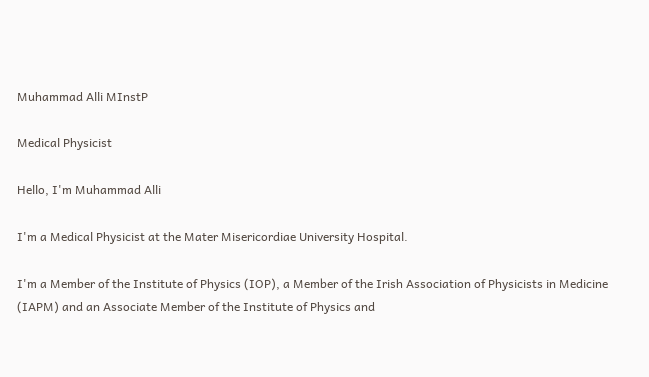Muhammad Alli MInstP

Medical Physicist

Hello, I'm Muhammad Alli

I'm a Medical Physicist at the Mater Misericordiae University Hospital.

I'm a Member of the Institute of Physics (IOP), a Member of the Irish Association of Physicists in Medicine (IAPM) and an Associate Member of the Institute of Physics and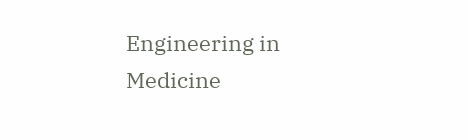Engineering in Medicine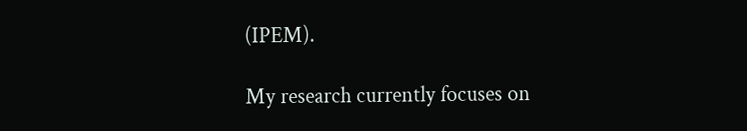(IPEM).

My research currently focuses on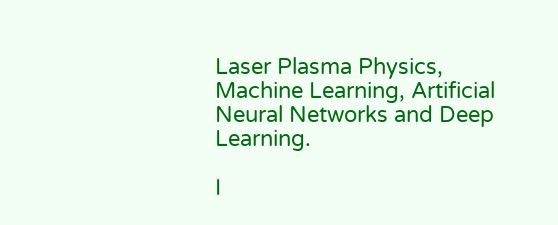Laser Plasma Physics, Machine Learning, Artificial Neural Networks and Deep Learning.

I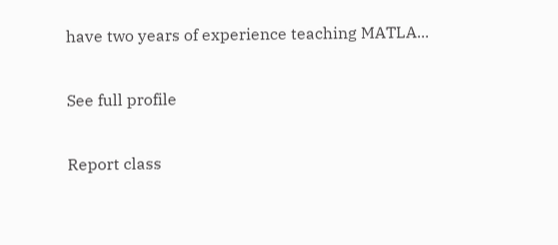have two years of experience teaching MATLA...

See full profile

Report class